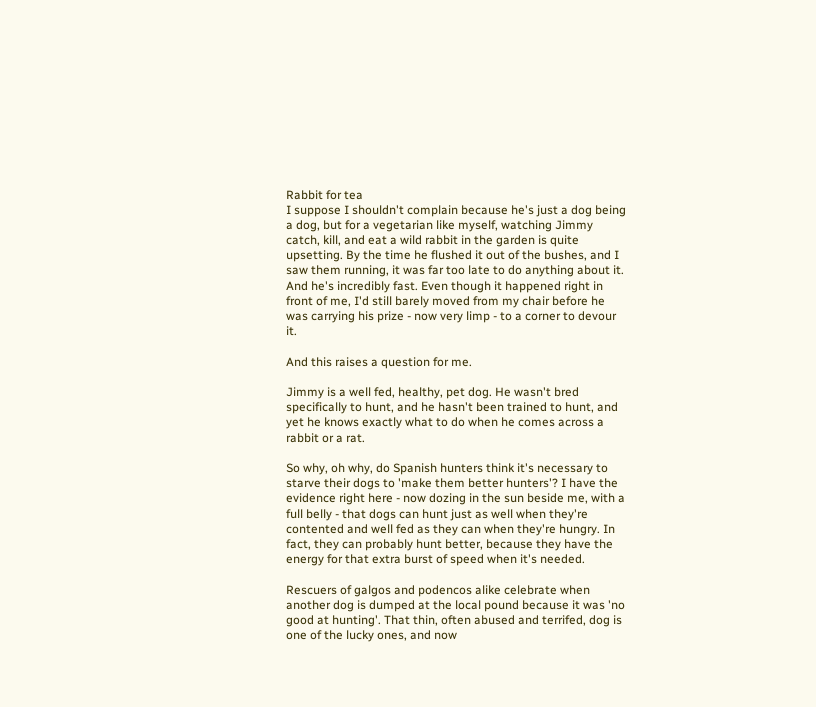Rabbit for tea
I suppose I shouldn't complain because he's just a dog being a dog, but for a vegetarian like myself, watching Jimmy catch, kill, and eat a wild rabbit in the garden is quite upsetting. By the time he flushed it out of the bushes, and I saw them running, it was far too late to do anything about it. And he's incredibly fast. Even though it happened right in front of me, I'd still barely moved from my chair before he was carrying his prize - now very limp - to a corner to devour it.

And this raises a question for me.

Jimmy is a well fed, healthy, pet dog. He wasn't bred specifically to hunt, and he hasn't been trained to hunt, and yet he knows exactly what to do when he comes across a rabbit or a rat.

So why, oh why, do Spanish hunters think it's necessary to starve their dogs to 'make them better hunters'? I have the evidence right here - now dozing in the sun beside me, with a full belly - that dogs can hunt just as well when they're contented and well fed as they can when they're hungry. In fact, they can probably hunt better, because they have the energy for that extra burst of speed when it's needed.

Rescuers of galgos and podencos alike celebrate when another dog is dumped at the local pound because it was 'no good at hunting'. That thin, often abused and terrifed, dog is one of the lucky ones, and now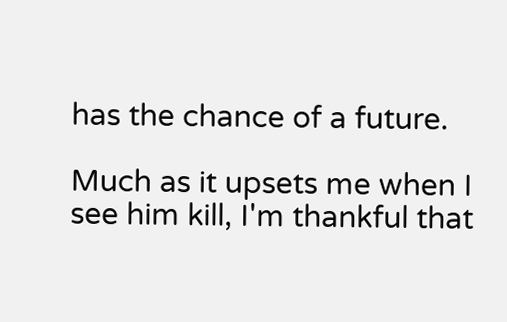has the chance of a future.

Much as it upsets me when I see him kill, I'm thankful that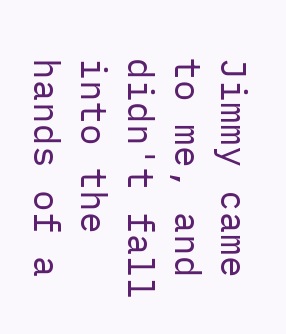Jimmy came to me, and didn't fall into the hands of a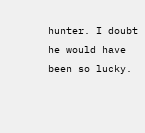hunter. I doubt he would have been so lucky.